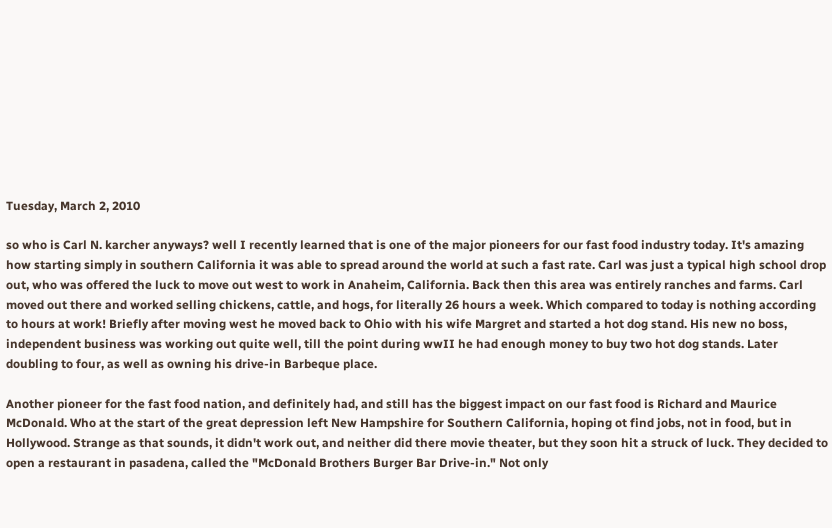Tuesday, March 2, 2010

so who is Carl N. karcher anyways? well I recently learned that is one of the major pioneers for our fast food industry today. It's amazing how starting simply in southern California it was able to spread around the world at such a fast rate. Carl was just a typical high school drop out, who was offered the luck to move out west to work in Anaheim, California. Back then this area was entirely ranches and farms. Carl moved out there and worked selling chickens, cattle, and hogs, for literally 26 hours a week. Which compared to today is nothing according to hours at work! Briefly after moving west he moved back to Ohio with his wife Margret and started a hot dog stand. His new no boss, independent business was working out quite well, till the point during wwII he had enough money to buy two hot dog stands. Later doubling to four, as well as owning his drive-in Barbeque place.

Another pioneer for the fast food nation, and definitely had, and still has the biggest impact on our fast food is Richard and Maurice McDonald. Who at the start of the great depression left New Hampshire for Southern California, hoping ot find jobs, not in food, but in Hollywood. Strange as that sounds, it didn't work out, and neither did there movie theater, but they soon hit a struck of luck. They decided to open a restaurant in pasadena, called the "McDonald Brothers Burger Bar Drive-in." Not only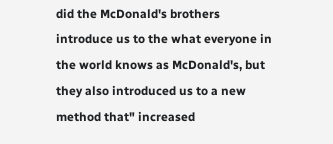did the McDonald's brothers introduce us to the what everyone in the world knows as McDonald's, but they also introduced us to a new method that" increased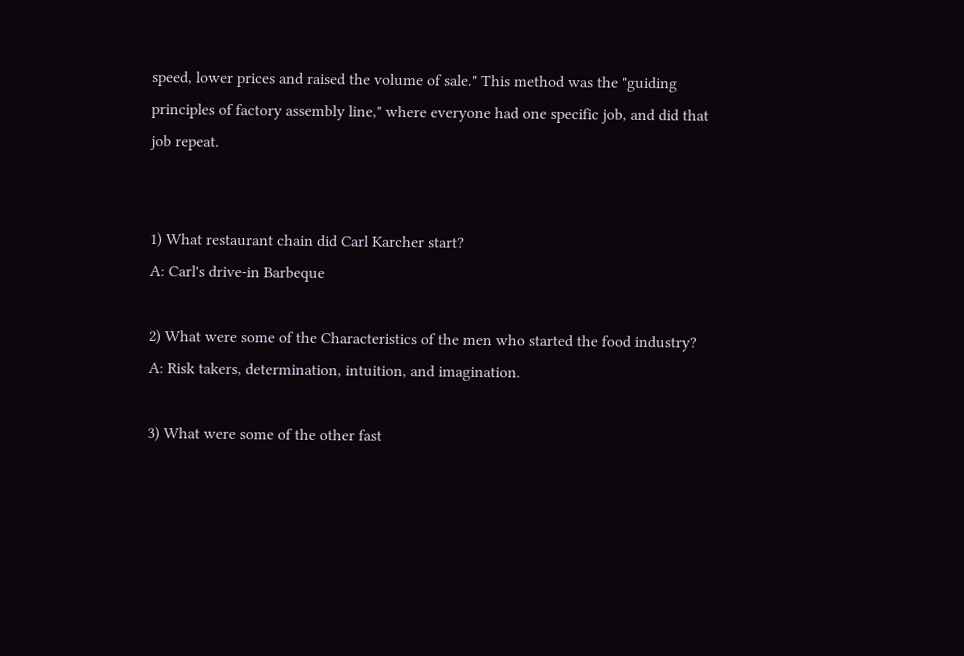speed, lower prices and raised the volume of sale." This method was the "guiding principles of factory assembly line," where everyone had one specific job, and did that job repeat.


1) What restaurant chain did Carl Karcher start?
A: Carl's drive-in Barbeque

2) What were some of the Characteristics of the men who started the food industry?
A: Risk takers, determination, intuition, and imagination.

3) What were some of the other fast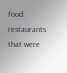food restaurants that were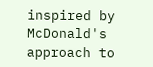inspired by McDonald's approach to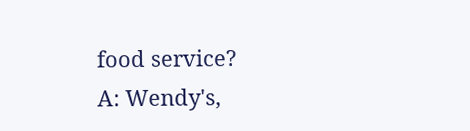food service?
A: Wendy's,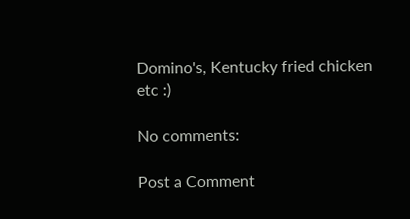Domino's, Kentucky fried chicken etc :)

No comments:

Post a Comment